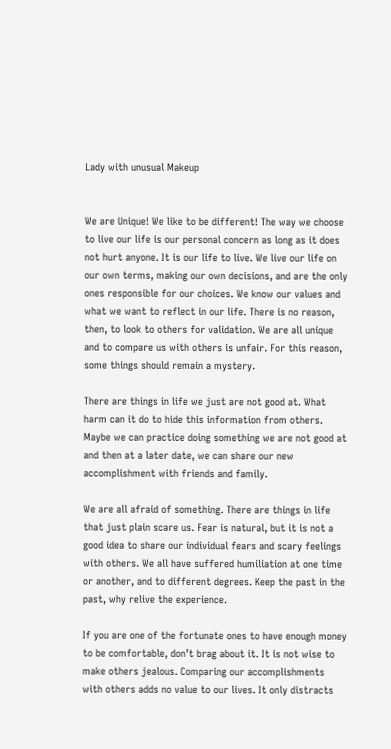Lady with unusual Makeup


We are Unique! We like to be different! The way we choose to live our life is our personal concern as long as it does not hurt anyone. It is our life to live. We live our life on our own terms, making our own decisions, and are the only ones responsible for our choices. We know our values and what we want to reflect in our life. There is no reason, then, to look to others for validation. We are all unique and to compare us with others is unfair. For this reason, some things should remain a mystery.

There are things in life we just are not good at. What harm can it do to hide this information from others. Maybe we can practice doing something we are not good at and then at a later date, we can share our new accomplishment with friends and family.

We are all afraid of something. There are things in life that just plain scare us. Fear is natural, but it is not a good idea to share our individual fears and scary feelings with others. We all have suffered humiliation at one time or another, and to different degrees. Keep the past in the past, why relive the experience.

If you are one of the fortunate ones to have enough money to be comfortable, don’t brag about it. It is not wise to make others jealous. Comparing our accomplishments with others adds no value to our lives. It only distracts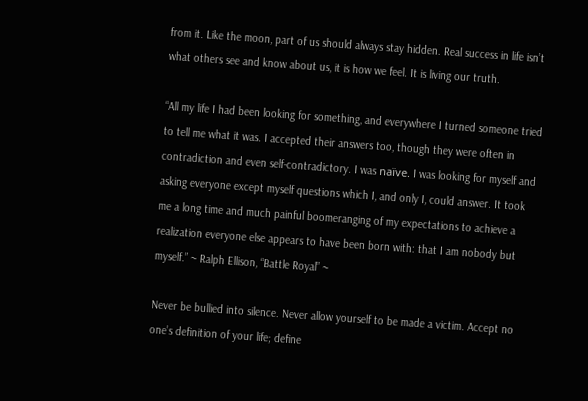from it. Like the moon, part of us should always stay hidden. Real success in life isn’t what others see and know about us, it is how we feel. It is living our truth.

“All my life I had been looking for something, and everywhere I turned someone tried to tell me what it was. I accepted their answers too, though they were often in contradiction and even self-contradictory. I was naïve. I was looking for myself and asking everyone except myself questions which I, and only I, could answer. It took me a long time and much painful boomeranging of my expectations to achieve a realization everyone else appears to have been born with: that I am nobody but myself.” ~ Ralph Ellison, “Battle Royal” ~

Never be bullied into silence. Never allow yourself to be made a victim. Accept no one’s definition of your life; define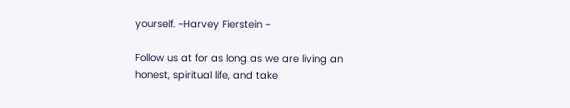yourself. ~Harvey Fierstein ~

Follow us at for as long as we are living an honest, spiritual life, and take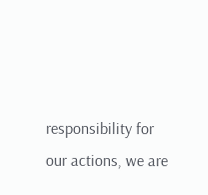responsibility for our actions, we are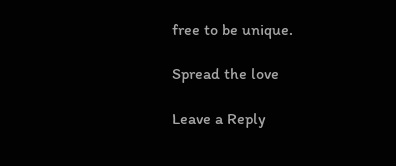free to be unique.

Spread the love

Leave a Reply